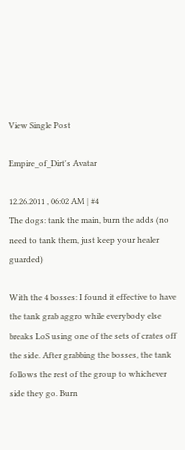View Single Post

Empire_of_Dirt's Avatar

12.26.2011 , 06:02 AM | #4
The dogs: tank the main, burn the adds (no need to tank them, just keep your healer guarded)

With the 4 bosses: I found it effective to have the tank grab aggro while everybody else breaks LoS using one of the sets of crates off the side. After grabbing the bosses, the tank follows the rest of the group to whichever side they go. Burn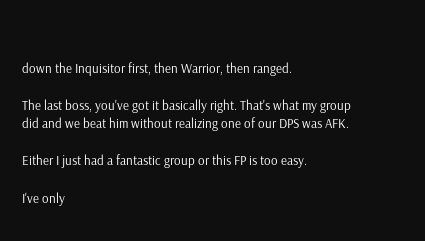down the Inquisitor first, then Warrior, then ranged.

The last boss, you've got it basically right. That's what my group did and we beat him without realizing one of our DPS was AFK.

Either I just had a fantastic group or this FP is too easy.

I've only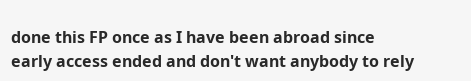done this FP once as I have been abroad since early access ended and don't want anybody to rely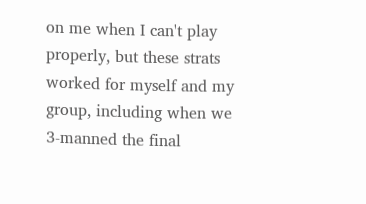on me when I can't play properly, but these strats worked for myself and my group, including when we 3-manned the final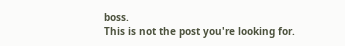boss.
This is not the post you're looking for.